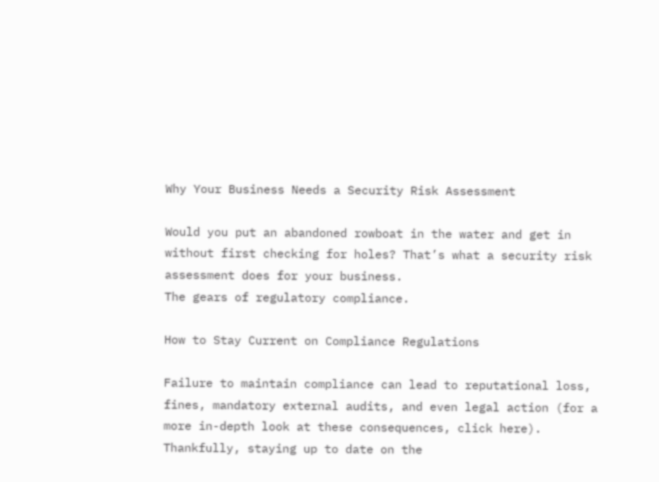Why Your Business Needs a Security Risk Assessment

Would you put an abandoned rowboat in the water and get in without first checking for holes? That’s what a security risk assessment does for your business.
The gears of regulatory compliance.

How to Stay Current on Compliance Regulations

Failure to maintain compliance can lead to reputational loss, fines, mandatory external audits, and even legal action (for a more in-depth look at these consequences, click here). Thankfully, staying up to date on the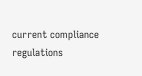current compliance regulations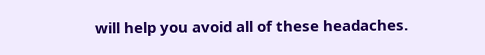will help you avoid all of these headaches.